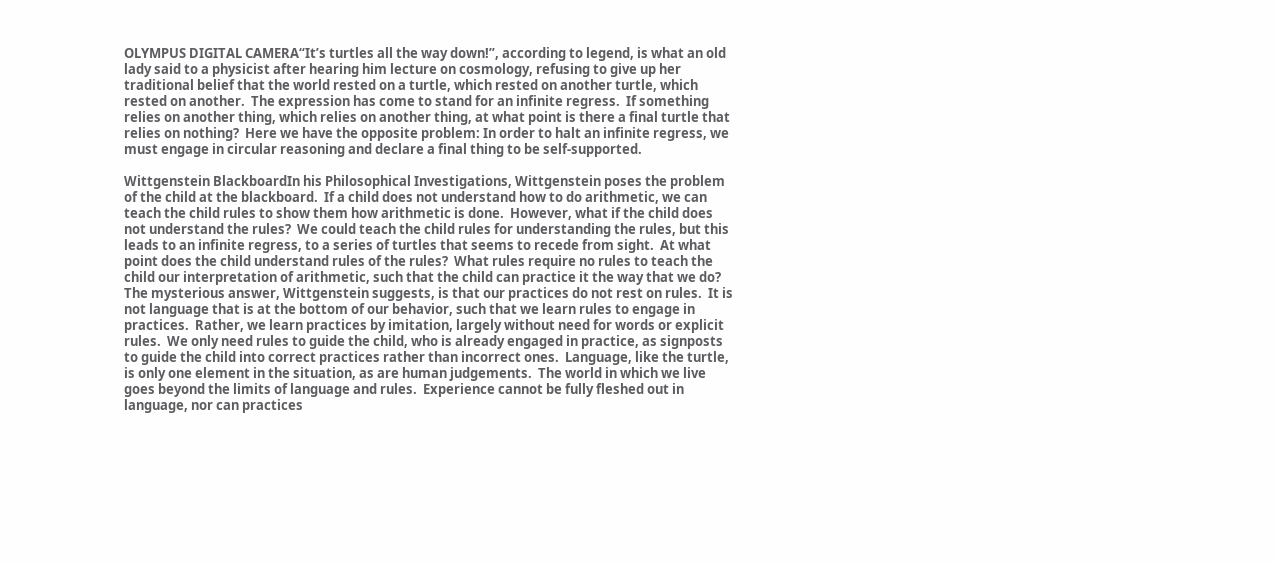OLYMPUS DIGITAL CAMERA“It’s turtles all the way down!”, according to legend, is what an old lady said to a physicist after hearing him lecture on cosmology, refusing to give up her traditional belief that the world rested on a turtle, which rested on another turtle, which rested on another.  The expression has come to stand for an infinite regress.  If something relies on another thing, which relies on another thing, at what point is there a final turtle that relies on nothing?  Here we have the opposite problem: In order to halt an infinite regress, we must engage in circular reasoning and declare a final thing to be self-supported.

Wittgenstein BlackboardIn his Philosophical Investigations, Wittgenstein poses the problem of the child at the blackboard.  If a child does not understand how to do arithmetic, we can teach the child rules to show them how arithmetic is done.  However, what if the child does not understand the rules?  We could teach the child rules for understanding the rules, but this leads to an infinite regress, to a series of turtles that seems to recede from sight.  At what point does the child understand rules of the rules?  What rules require no rules to teach the child our interpretation of arithmetic, such that the child can practice it the way that we do?  The mysterious answer, Wittgenstein suggests, is that our practices do not rest on rules.  It is not language that is at the bottom of our behavior, such that we learn rules to engage in practices.  Rather, we learn practices by imitation, largely without need for words or explicit rules.  We only need rules to guide the child, who is already engaged in practice, as signposts to guide the child into correct practices rather than incorrect ones.  Language, like the turtle, is only one element in the situation, as are human judgements.  The world in which we live goes beyond the limits of language and rules.  Experience cannot be fully fleshed out in language, nor can practices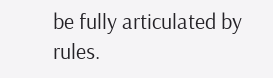be fully articulated by rules.